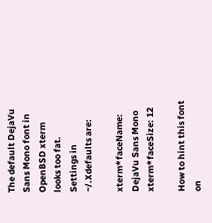The default DejaVu Sans Mono font in OpenBSD xterm looks too fat. Settings in ~/.Xdefaults are:

xterm*faceName: DejaVu Sans Mono
xterm*faceSize: 12

How to hint this font on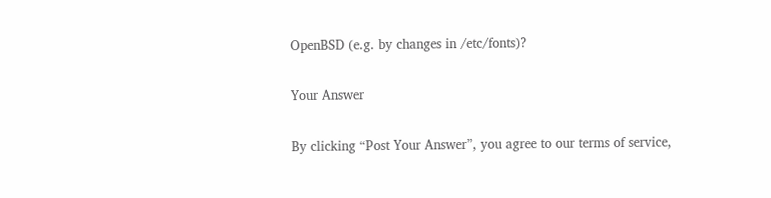OpenBSD (e.g. by changes in /etc/fonts)?

Your Answer

By clicking “Post Your Answer”, you agree to our terms of service,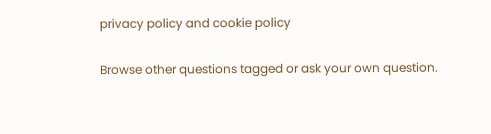privacy policy and cookie policy

Browse other questions tagged or ask your own question.